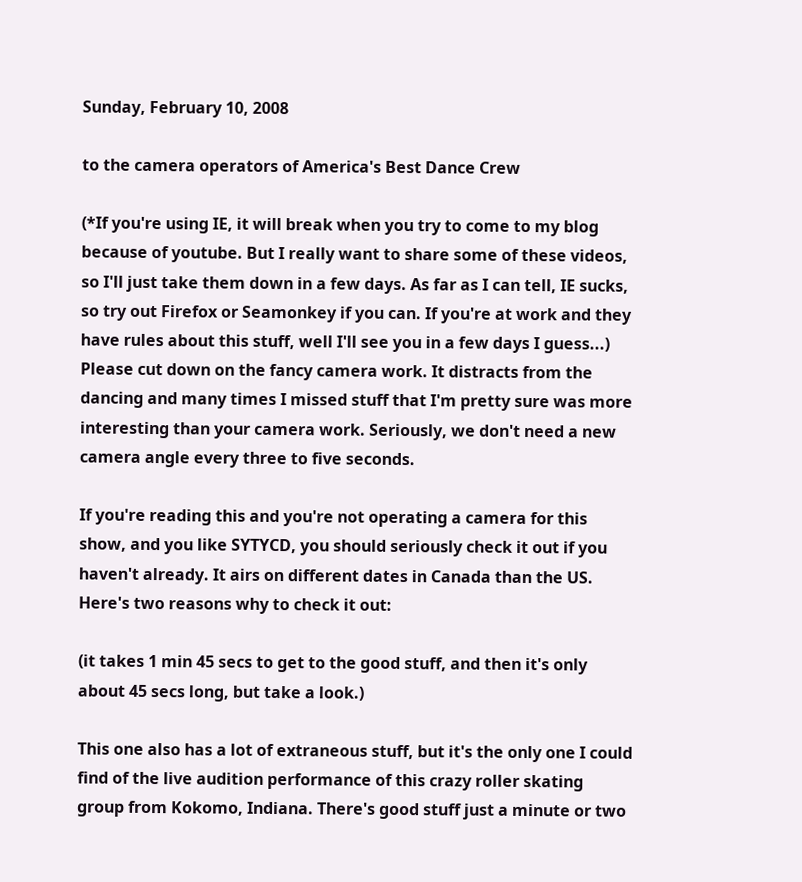Sunday, February 10, 2008

to the camera operators of America's Best Dance Crew

(*If you're using IE, it will break when you try to come to my blog because of youtube. But I really want to share some of these videos, so I'll just take them down in a few days. As far as I can tell, IE sucks, so try out Firefox or Seamonkey if you can. If you're at work and they have rules about this stuff, well I'll see you in a few days I guess...) Please cut down on the fancy camera work. It distracts from the dancing and many times I missed stuff that I'm pretty sure was more interesting than your camera work. Seriously, we don't need a new camera angle every three to five seconds.

If you're reading this and you're not operating a camera for this show, and you like SYTYCD, you should seriously check it out if you haven't already. It airs on different dates in Canada than the US. Here's two reasons why to check it out:

(it takes 1 min 45 secs to get to the good stuff, and then it's only about 45 secs long, but take a look.)

This one also has a lot of extraneous stuff, but it's the only one I could find of the live audition performance of this crazy roller skating group from Kokomo, Indiana. There's good stuff just a minute or two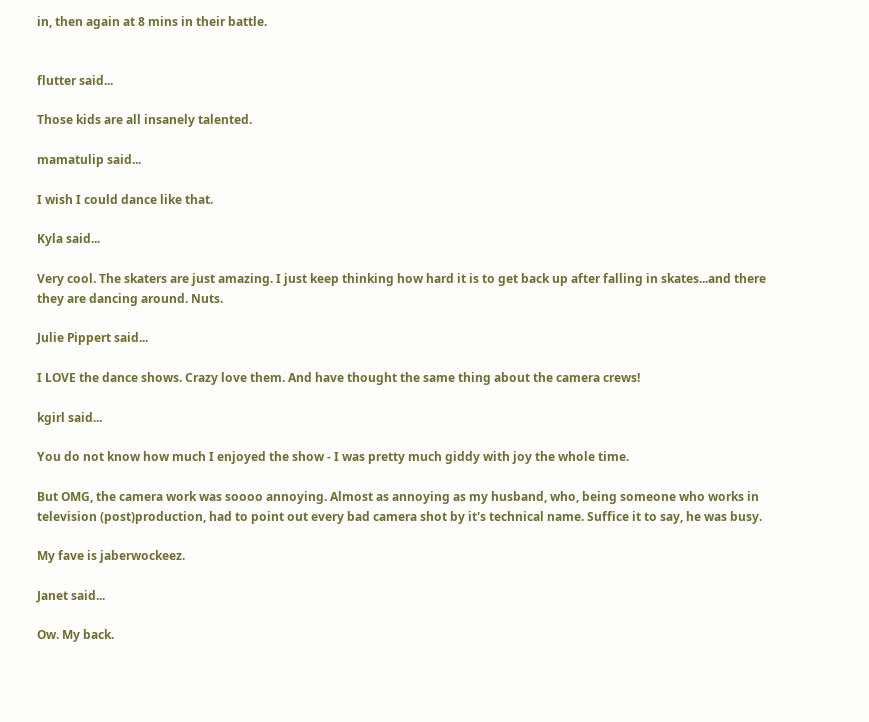in, then again at 8 mins in their battle.


flutter said...

Those kids are all insanely talented.

mamatulip said...

I wish I could dance like that.

Kyla said...

Very cool. The skaters are just amazing. I just keep thinking how hard it is to get back up after falling in skates...and there they are dancing around. Nuts.

Julie Pippert said...

I LOVE the dance shows. Crazy love them. And have thought the same thing about the camera crews!

kgirl said...

You do not know how much I enjoyed the show - I was pretty much giddy with joy the whole time.

But OMG, the camera work was soooo annoying. Almost as annoying as my husband, who, being someone who works in television (post)production, had to point out every bad camera shot by it's technical name. Suffice it to say, he was busy.

My fave is jaberwockeez.

Janet said...

Ow. My back.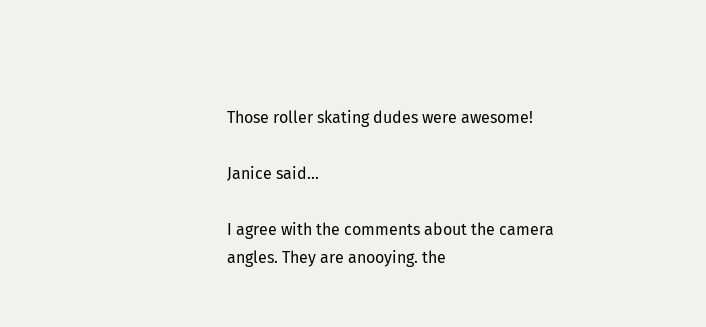Those roller skating dudes were awesome!

Janice said...

I agree with the comments about the camera angles. They are anooying. the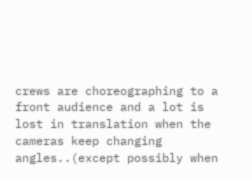crews are choreographing to a front audience and a lot is lost in translation when the cameras keep changing angles..(except possibly when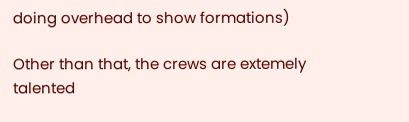doing overhead to show formations)

Other than that, the crews are extemely talented